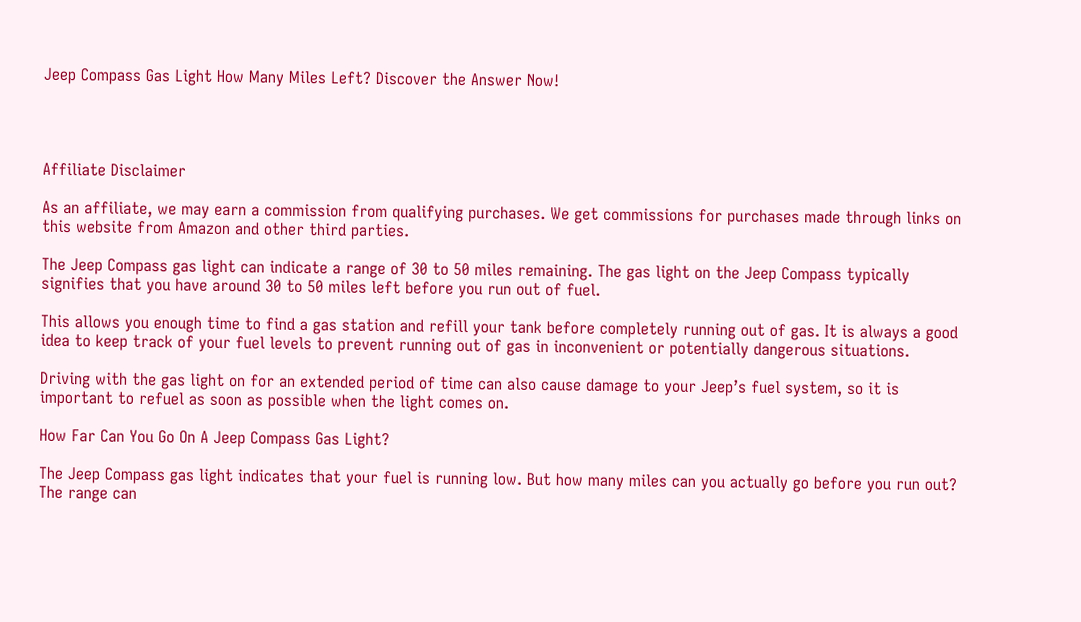Jeep Compass Gas Light How Many Miles Left? Discover the Answer Now!




Affiliate Disclaimer

As an affiliate, we may earn a commission from qualifying purchases. We get commissions for purchases made through links on this website from Amazon and other third parties.

The Jeep Compass gas light can indicate a range of 30 to 50 miles remaining. The gas light on the Jeep Compass typically signifies that you have around 30 to 50 miles left before you run out of fuel.

This allows you enough time to find a gas station and refill your tank before completely running out of gas. It is always a good idea to keep track of your fuel levels to prevent running out of gas in inconvenient or potentially dangerous situations.

Driving with the gas light on for an extended period of time can also cause damage to your Jeep’s fuel system, so it is important to refuel as soon as possible when the light comes on.

How Far Can You Go On A Jeep Compass Gas Light?

The Jeep Compass gas light indicates that your fuel is running low. But how many miles can you actually go before you run out? The range can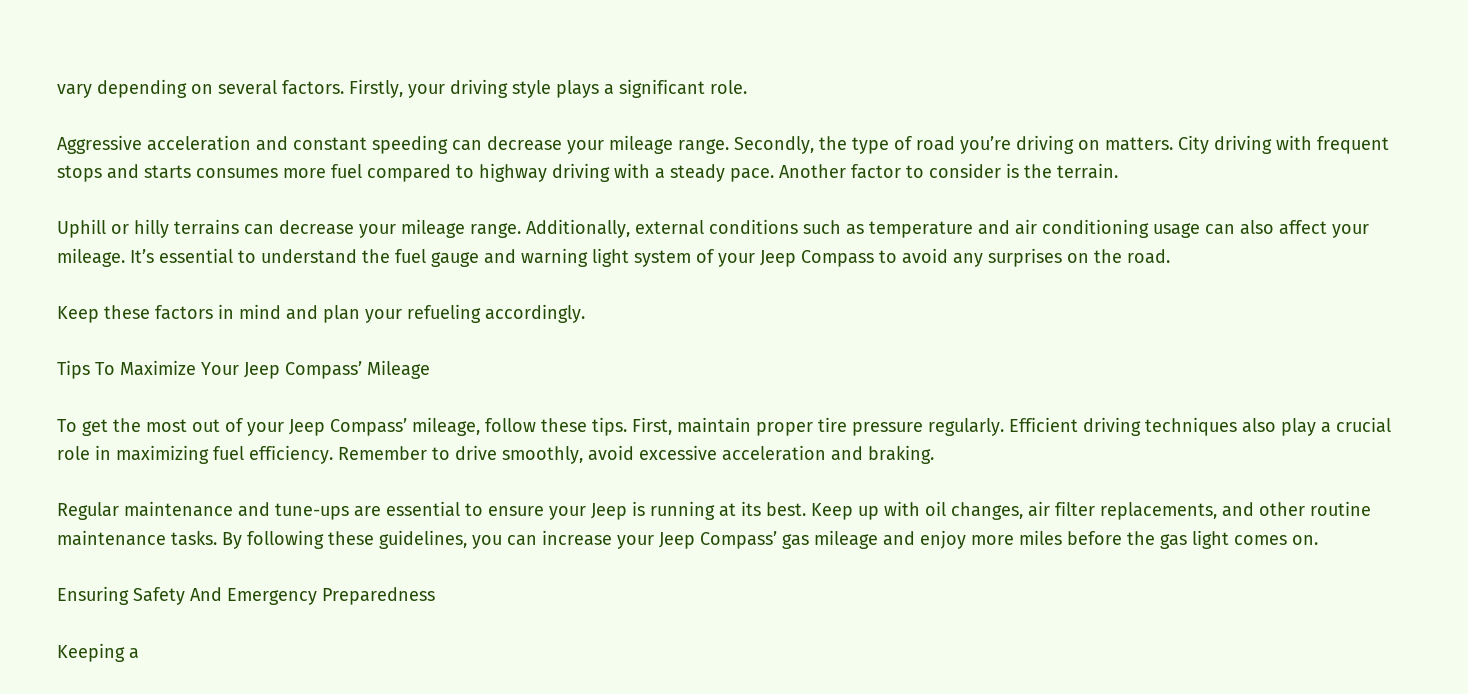vary depending on several factors. Firstly, your driving style plays a significant role.

Aggressive acceleration and constant speeding can decrease your mileage range. Secondly, the type of road you’re driving on matters. City driving with frequent stops and starts consumes more fuel compared to highway driving with a steady pace. Another factor to consider is the terrain.

Uphill or hilly terrains can decrease your mileage range. Additionally, external conditions such as temperature and air conditioning usage can also affect your mileage. It’s essential to understand the fuel gauge and warning light system of your Jeep Compass to avoid any surprises on the road.

Keep these factors in mind and plan your refueling accordingly.

Tips To Maximize Your Jeep Compass’ Mileage

To get the most out of your Jeep Compass’ mileage, follow these tips. First, maintain proper tire pressure regularly. Efficient driving techniques also play a crucial role in maximizing fuel efficiency. Remember to drive smoothly, avoid excessive acceleration and braking.

Regular maintenance and tune-ups are essential to ensure your Jeep is running at its best. Keep up with oil changes, air filter replacements, and other routine maintenance tasks. By following these guidelines, you can increase your Jeep Compass’ gas mileage and enjoy more miles before the gas light comes on.

Ensuring Safety And Emergency Preparedness

Keeping a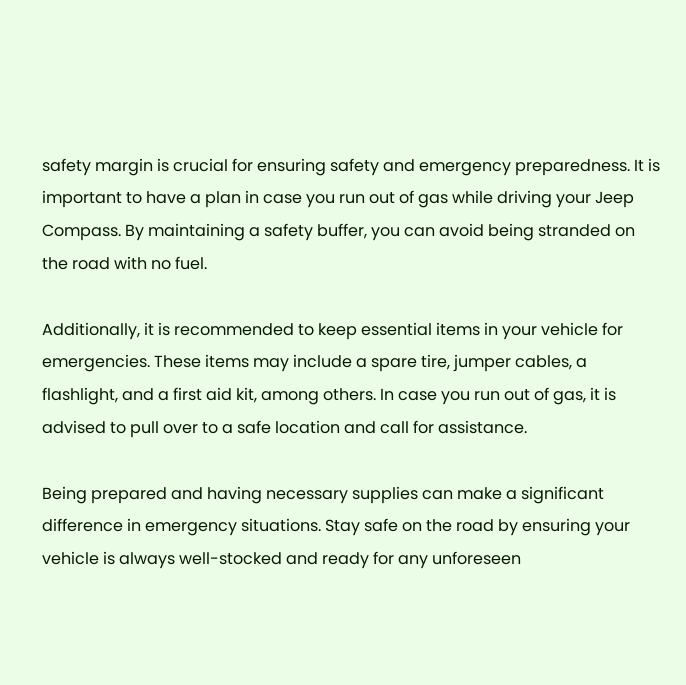safety margin is crucial for ensuring safety and emergency preparedness. It is important to have a plan in case you run out of gas while driving your Jeep Compass. By maintaining a safety buffer, you can avoid being stranded on the road with no fuel.

Additionally, it is recommended to keep essential items in your vehicle for emergencies. These items may include a spare tire, jumper cables, a flashlight, and a first aid kit, among others. In case you run out of gas, it is advised to pull over to a safe location and call for assistance.

Being prepared and having necessary supplies can make a significant difference in emergency situations. Stay safe on the road by ensuring your vehicle is always well-stocked and ready for any unforeseen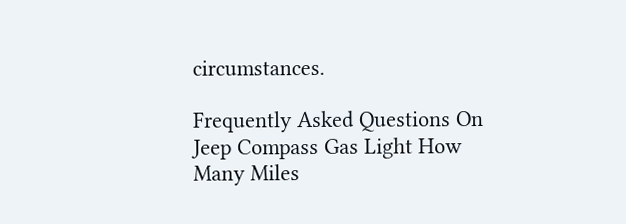circumstances.

Frequently Asked Questions On Jeep Compass Gas Light How Many Miles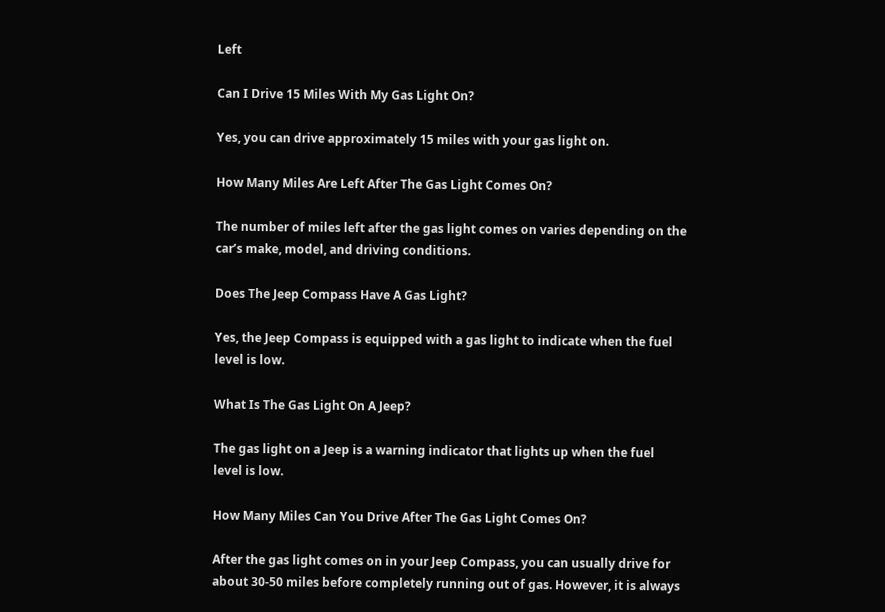Left

Can I Drive 15 Miles With My Gas Light On?

Yes, you can drive approximately 15 miles with your gas light on.

How Many Miles Are Left After The Gas Light Comes On?

The number of miles left after the gas light comes on varies depending on the car’s make, model, and driving conditions.

Does The Jeep Compass Have A Gas Light?

Yes, the Jeep Compass is equipped with a gas light to indicate when the fuel level is low.

What Is The Gas Light On A Jeep?

The gas light on a Jeep is a warning indicator that lights up when the fuel level is low.

How Many Miles Can You Drive After The Gas Light Comes On?

After the gas light comes on in your Jeep Compass, you can usually drive for about 30-50 miles before completely running out of gas. However, it is always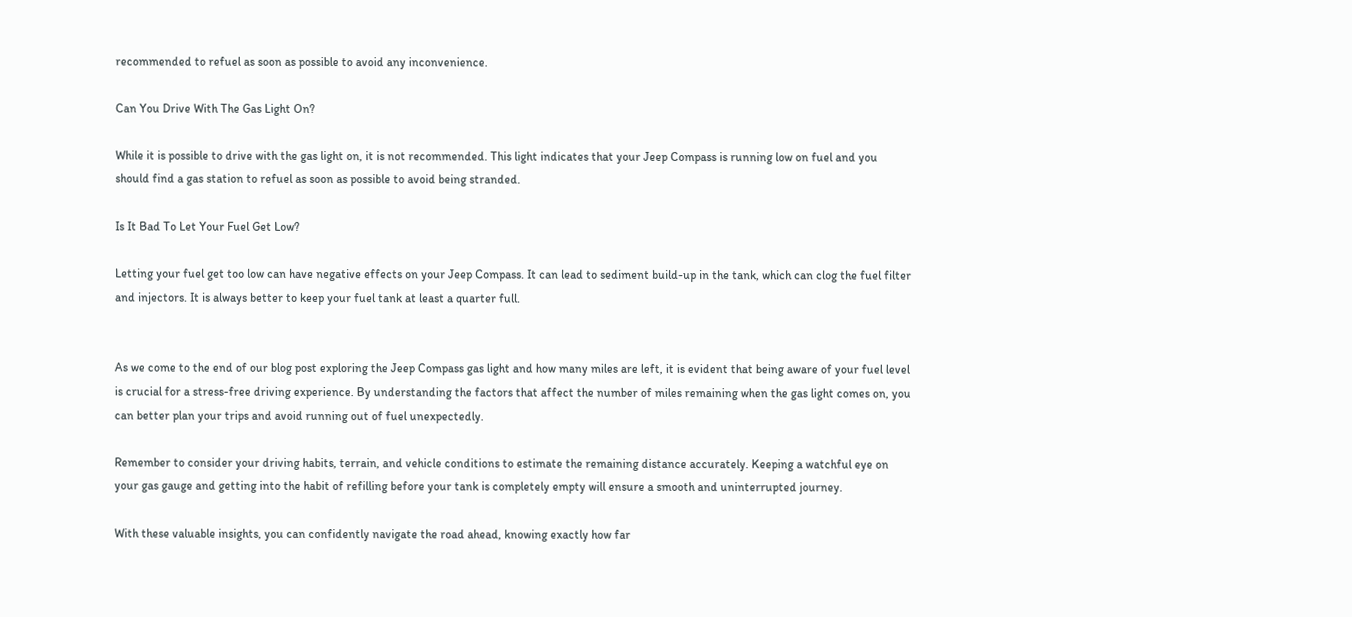recommended to refuel as soon as possible to avoid any inconvenience.

Can You Drive With The Gas Light On?

While it is possible to drive with the gas light on, it is not recommended. This light indicates that your Jeep Compass is running low on fuel and you should find a gas station to refuel as soon as possible to avoid being stranded.

Is It Bad To Let Your Fuel Get Low?

Letting your fuel get too low can have negative effects on your Jeep Compass. It can lead to sediment build-up in the tank, which can clog the fuel filter and injectors. It is always better to keep your fuel tank at least a quarter full.


As we come to the end of our blog post exploring the Jeep Compass gas light and how many miles are left, it is evident that being aware of your fuel level is crucial for a stress-free driving experience. By understanding the factors that affect the number of miles remaining when the gas light comes on, you can better plan your trips and avoid running out of fuel unexpectedly.

Remember to consider your driving habits, terrain, and vehicle conditions to estimate the remaining distance accurately. Keeping a watchful eye on your gas gauge and getting into the habit of refilling before your tank is completely empty will ensure a smooth and uninterrupted journey.

With these valuable insights, you can confidently navigate the road ahead, knowing exactly how far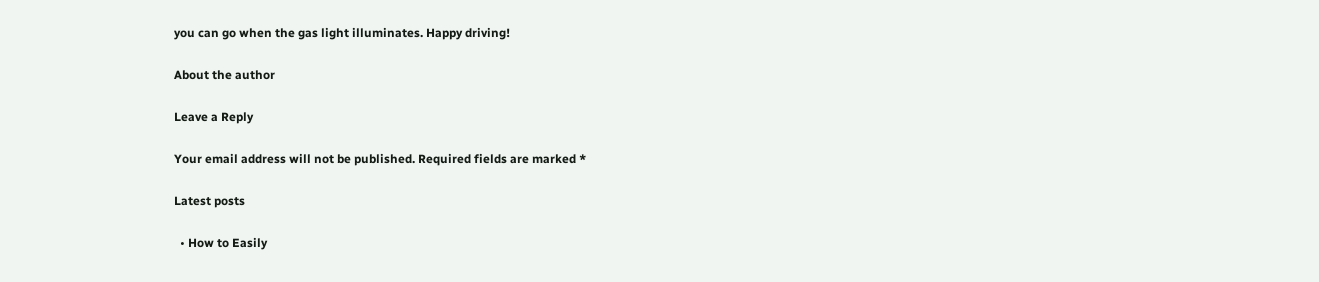you can go when the gas light illuminates. Happy driving!

About the author

Leave a Reply

Your email address will not be published. Required fields are marked *

Latest posts

  • How to Easily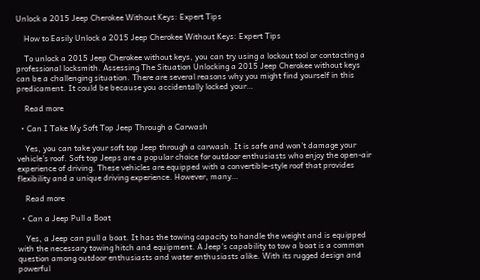Unlock a 2015 Jeep Cherokee Without Keys: Expert Tips

    How to Easily Unlock a 2015 Jeep Cherokee Without Keys: Expert Tips

    To unlock a 2015 Jeep Cherokee without keys, you can try using a lockout tool or contacting a professional locksmith. Assessing The Situation Unlocking a 2015 Jeep Cherokee without keys can be a challenging situation. There are several reasons why you might find yourself in this predicament. It could be because you accidentally locked your…

    Read more

  • Can I Take My Soft Top Jeep Through a Carwash

    Yes, you can take your soft top Jeep through a carwash. It is safe and won’t damage your vehicle’s roof. Soft top Jeeps are a popular choice for outdoor enthusiasts who enjoy the open-air experience of driving. These vehicles are equipped with a convertible-style roof that provides flexibility and a unique driving experience. However, many…

    Read more

  • Can a Jeep Pull a Boat

    Yes, a Jeep can pull a boat. It has the towing capacity to handle the weight and is equipped with the necessary towing hitch and equipment. A Jeep’s capability to tow a boat is a common question among outdoor enthusiasts and water enthusiasts alike. With its rugged design and powerful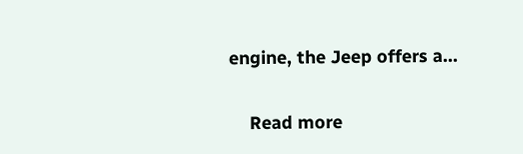engine, the Jeep offers a…

    Read more